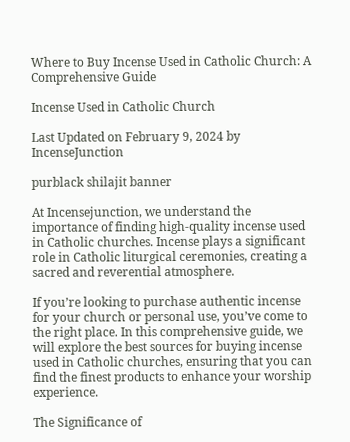Where to Buy Incense Used in Catholic Church: A Comprehensive Guide

Incense Used in Catholic Church

Last Updated on February 9, 2024 by IncenseJunction

purblack shilajit banner

At Incensejunction, we understand the importance of finding high-quality incense used in Catholic churches. Incense plays a significant role in Catholic liturgical ceremonies, creating a sacred and reverential atmosphere.

If you’re looking to purchase authentic incense for your church or personal use, you’ve come to the right place. In this comprehensive guide, we will explore the best sources for buying incense used in Catholic churches, ensuring that you can find the finest products to enhance your worship experience.

The Significance of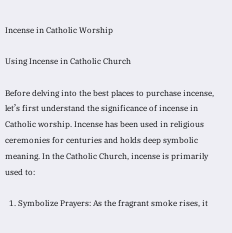Incense in Catholic Worship

Using Incense in Catholic Church

Before delving into the best places to purchase incense, let’s first understand the significance of incense in Catholic worship. Incense has been used in religious ceremonies for centuries and holds deep symbolic meaning. In the Catholic Church, incense is primarily used to:

  1. Symbolize Prayers: As the fragrant smoke rises, it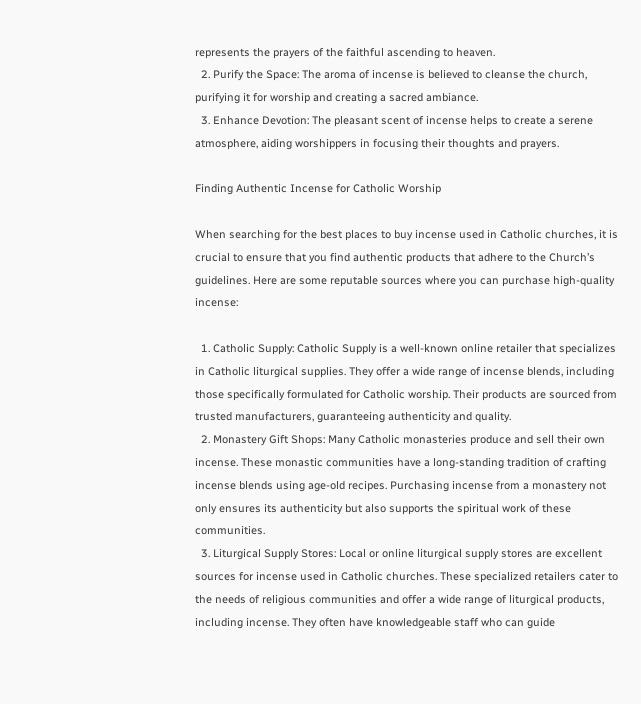represents the prayers of the faithful ascending to heaven.
  2. Purify the Space: The aroma of incense is believed to cleanse the church, purifying it for worship and creating a sacred ambiance.
  3. Enhance Devotion: The pleasant scent of incense helps to create a serene atmosphere, aiding worshippers in focusing their thoughts and prayers.

Finding Authentic Incense for Catholic Worship

When searching for the best places to buy incense used in Catholic churches, it is crucial to ensure that you find authentic products that adhere to the Church’s guidelines. Here are some reputable sources where you can purchase high-quality incense:

  1. Catholic Supply: Catholic Supply is a well-known online retailer that specializes in Catholic liturgical supplies. They offer a wide range of incense blends, including those specifically formulated for Catholic worship. Their products are sourced from trusted manufacturers, guaranteeing authenticity and quality.
  2. Monastery Gift Shops: Many Catholic monasteries produce and sell their own incense. These monastic communities have a long-standing tradition of crafting incense blends using age-old recipes. Purchasing incense from a monastery not only ensures its authenticity but also supports the spiritual work of these communities.
  3. Liturgical Supply Stores: Local or online liturgical supply stores are excellent sources for incense used in Catholic churches. These specialized retailers cater to the needs of religious communities and offer a wide range of liturgical products, including incense. They often have knowledgeable staff who can guide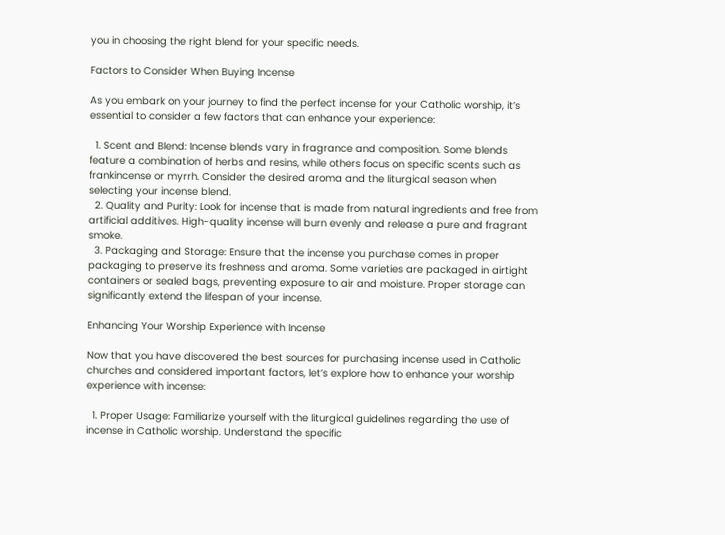you in choosing the right blend for your specific needs.

Factors to Consider When Buying Incense

As you embark on your journey to find the perfect incense for your Catholic worship, it’s essential to consider a few factors that can enhance your experience:

  1. Scent and Blend: Incense blends vary in fragrance and composition. Some blends feature a combination of herbs and resins, while others focus on specific scents such as frankincense or myrrh. Consider the desired aroma and the liturgical season when selecting your incense blend.
  2. Quality and Purity: Look for incense that is made from natural ingredients and free from artificial additives. High-quality incense will burn evenly and release a pure and fragrant smoke.
  3. Packaging and Storage: Ensure that the incense you purchase comes in proper packaging to preserve its freshness and aroma. Some varieties are packaged in airtight containers or sealed bags, preventing exposure to air and moisture. Proper storage can significantly extend the lifespan of your incense.

Enhancing Your Worship Experience with Incense

Now that you have discovered the best sources for purchasing incense used in Catholic churches and considered important factors, let’s explore how to enhance your worship experience with incense:

  1. Proper Usage: Familiarize yourself with the liturgical guidelines regarding the use of incense in Catholic worship. Understand the specific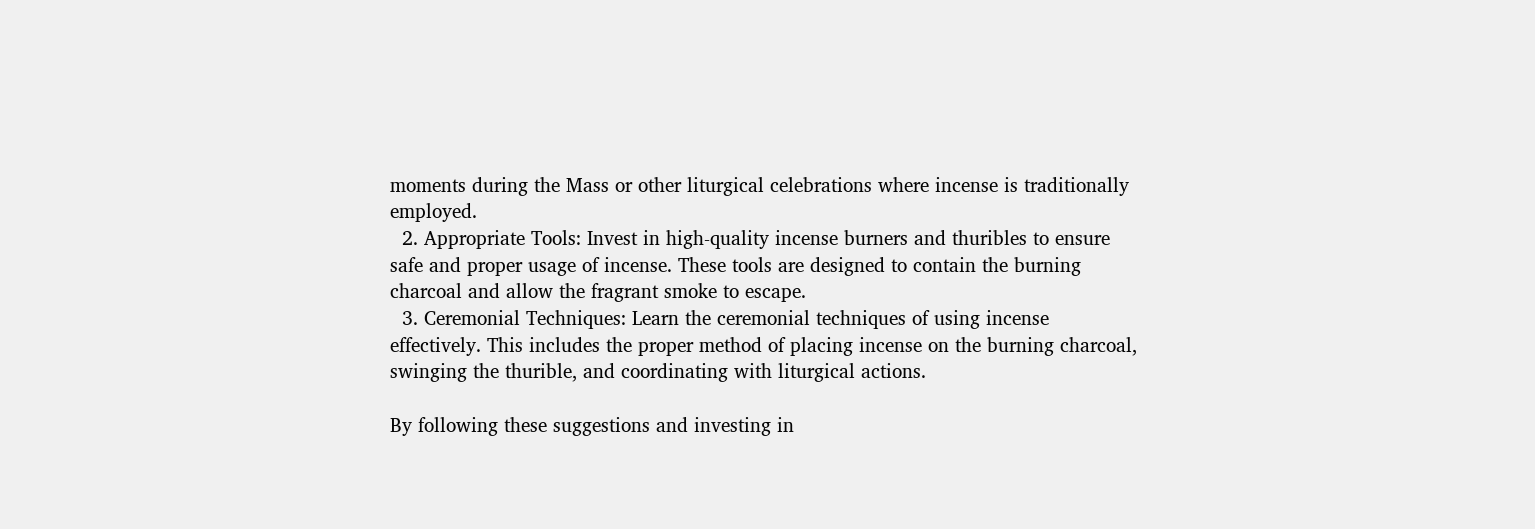moments during the Mass or other liturgical celebrations where incense is traditionally employed.
  2. Appropriate Tools: Invest in high-quality incense burners and thuribles to ensure safe and proper usage of incense. These tools are designed to contain the burning charcoal and allow the fragrant smoke to escape.
  3. Ceremonial Techniques: Learn the ceremonial techniques of using incense effectively. This includes the proper method of placing incense on the burning charcoal, swinging the thurible, and coordinating with liturgical actions.

By following these suggestions and investing in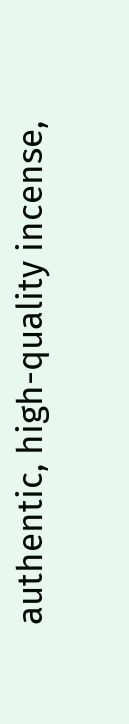authentic, high-quality incense,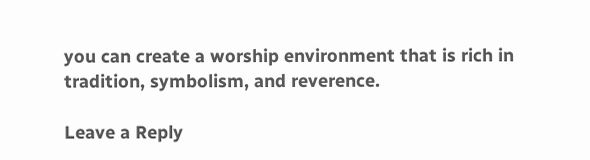you can create a worship environment that is rich in tradition, symbolism, and reverence.

Leave a Reply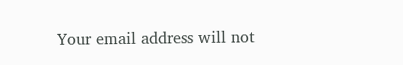Your email address will not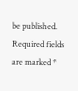be published. Required fields are marked *